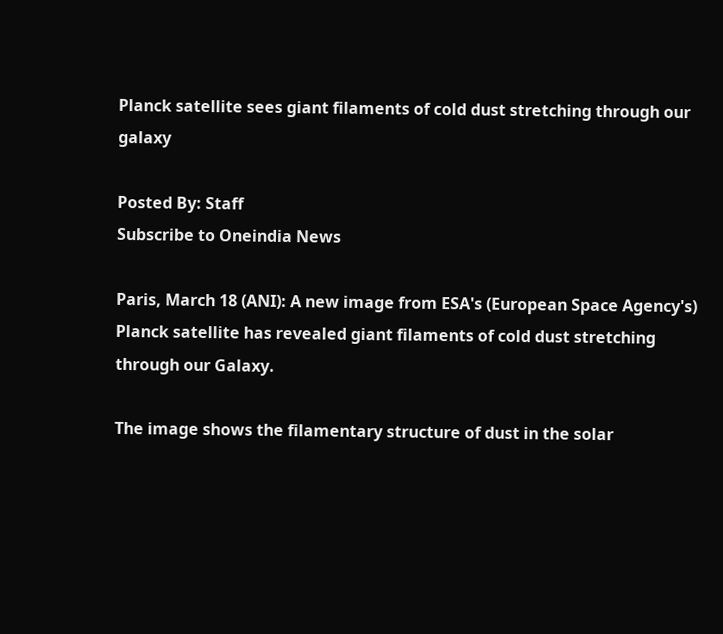Planck satellite sees giant filaments of cold dust stretching through our galaxy

Posted By: Staff
Subscribe to Oneindia News

Paris, March 18 (ANI): A new image from ESA's (European Space Agency's) Planck satellite has revealed giant filaments of cold dust stretching through our Galaxy.

The image shows the filamentary structure of dust in the solar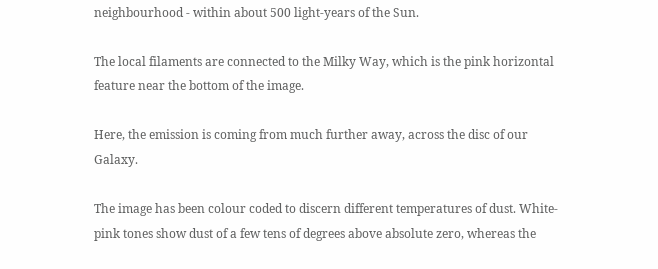neighbourhood - within about 500 light-years of the Sun.

The local filaments are connected to the Milky Way, which is the pink horizontal feature near the bottom of the image.

Here, the emission is coming from much further away, across the disc of our Galaxy.

The image has been colour coded to discern different temperatures of dust. White-pink tones show dust of a few tens of degrees above absolute zero, whereas the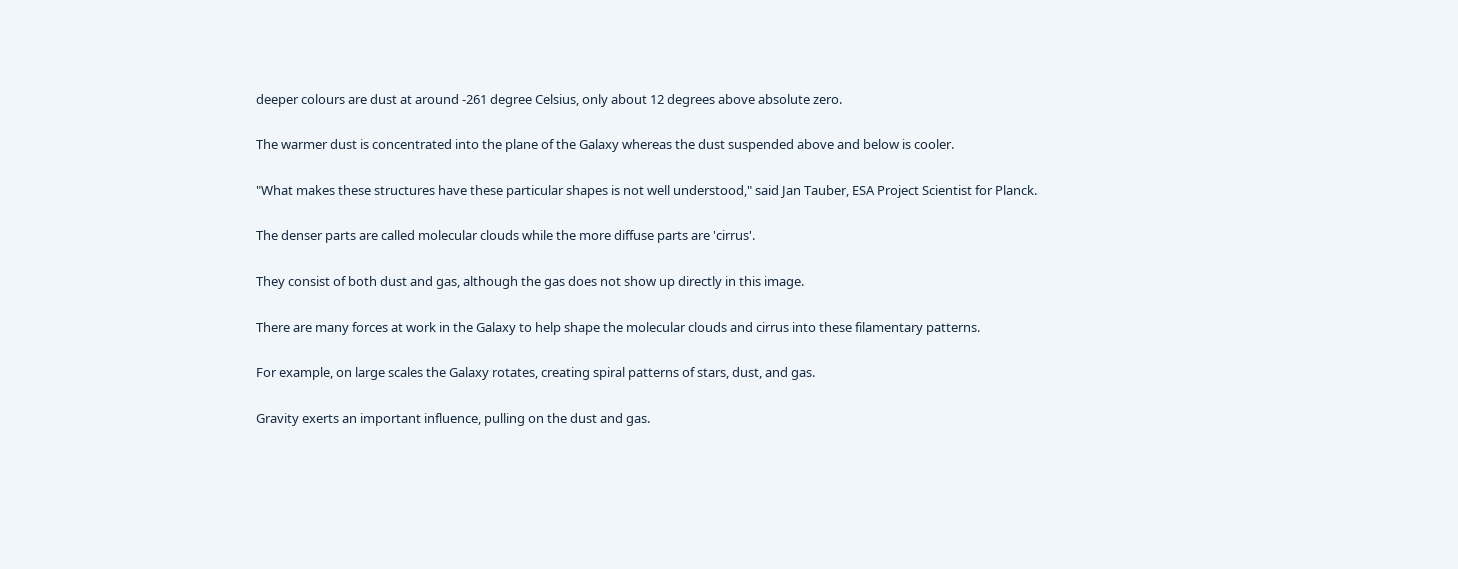deeper colours are dust at around -261 degree Celsius, only about 12 degrees above absolute zero.

The warmer dust is concentrated into the plane of the Galaxy whereas the dust suspended above and below is cooler.

"What makes these structures have these particular shapes is not well understood," said Jan Tauber, ESA Project Scientist for Planck.

The denser parts are called molecular clouds while the more diffuse parts are 'cirrus'.

They consist of both dust and gas, although the gas does not show up directly in this image.

There are many forces at work in the Galaxy to help shape the molecular clouds and cirrus into these filamentary patterns.

For example, on large scales the Galaxy rotates, creating spiral patterns of stars, dust, and gas.

Gravity exerts an important influence, pulling on the dust and gas.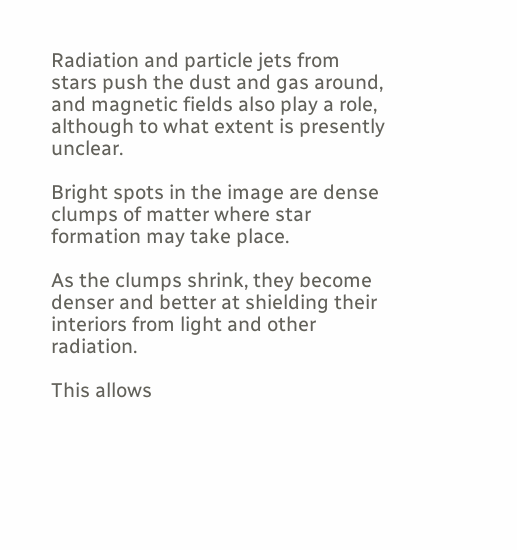Radiation and particle jets from stars push the dust and gas around, and magnetic fields also play a role, although to what extent is presently unclear.

Bright spots in the image are dense clumps of matter where star formation may take place.

As the clumps shrink, they become denser and better at shielding their interiors from light and other radiation.

This allows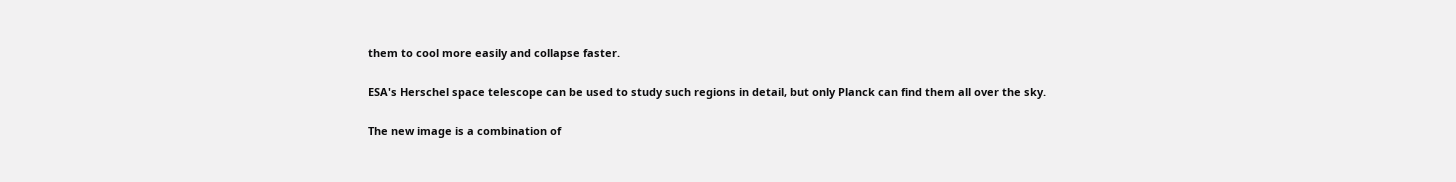them to cool more easily and collapse faster.

ESA's Herschel space telescope can be used to study such regions in detail, but only Planck can find them all over the sky.

The new image is a combination of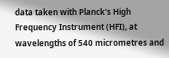data taken with Planck's High Frequency Instrument (HFI), at wavelengths of 540 micrometres and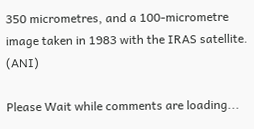350 micrometres, and a 100-micrometre image taken in 1983 with the IRAS satellite. (ANI)

Please Wait while comments are loading...